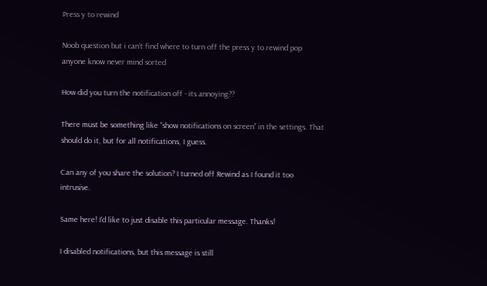Press y to rewind

Noob question but i can’t find where to turn off the press y to rewind pop anyone know never mind sorted

How did you turn the notification off - its annoying??

There must be something like “show notifications on screen” in the settings. That should do it, but for all notifications, I guess.

Can any of you share the solution? I turned off Rewind as I found it too intrusive.

Same here! I’d like to just disable this particular message. Thanks!

I disabled notifications, but this message is still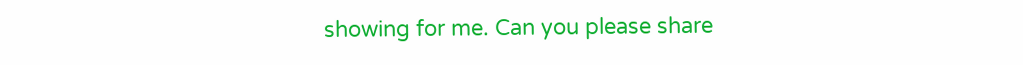showing for me. Can you please share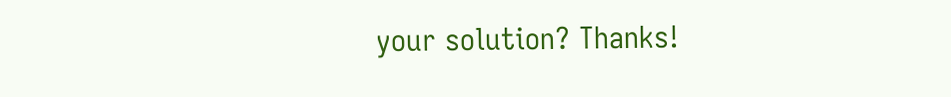your solution? Thanks!